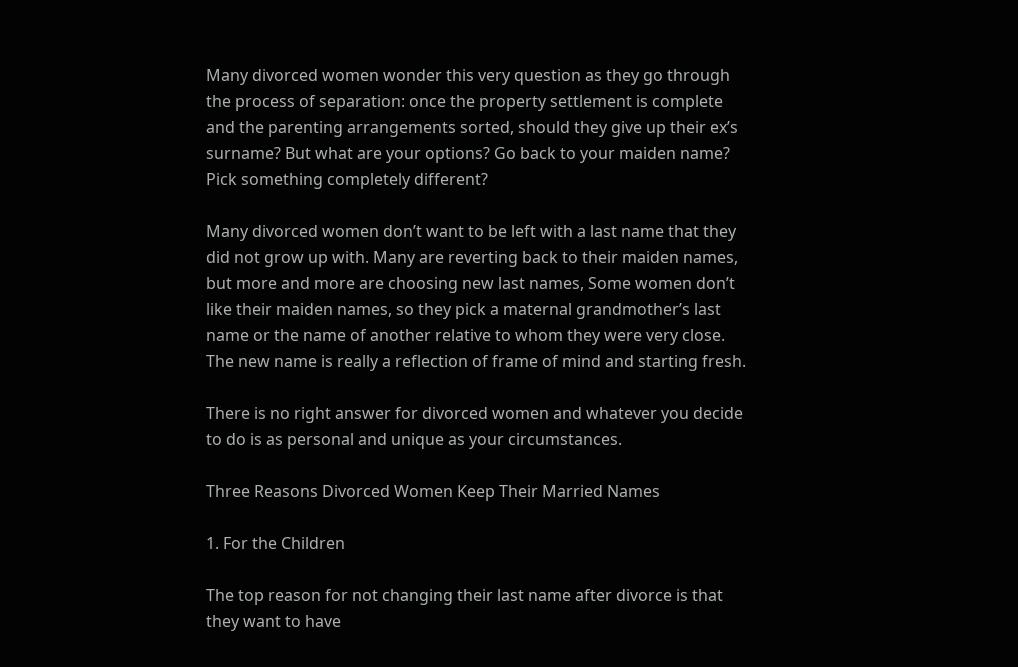Many divorced women wonder this very question as they go through the process of separation: once the property settlement is complete and the parenting arrangements sorted, should they give up their ex’s surname? But what are your options? Go back to your maiden name? Pick something completely different?

Many divorced women don’t want to be left with a last name that they did not grow up with. Many are reverting back to their maiden names, but more and more are choosing new last names, Some women don’t like their maiden names, so they pick a maternal grandmother’s last name or the name of another relative to whom they were very close. The new name is really a reflection of frame of mind and starting fresh.

There is no right answer for divorced women and whatever you decide to do is as personal and unique as your circumstances.

Three Reasons Divorced Women Keep Their Married Names

1. For the Children

The top reason for not changing their last name after divorce is that they want to have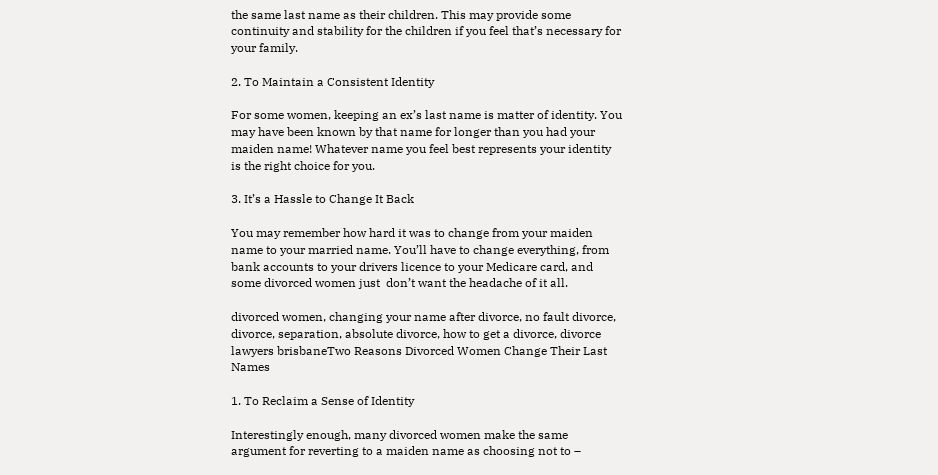the same last name as their children. This may provide some continuity and stability for the children if you feel that’s necessary for your family.

2. To Maintain a Consistent Identity

For some women, keeping an ex’s last name is matter of identity. You may have been known by that name for longer than you had your maiden name! Whatever name you feel best represents your identity is the right choice for you.

3. It’s a Hassle to Change It Back

You may remember how hard it was to change from your maiden name to your married name. You’ll have to change everything, from bank accounts to your drivers licence to your Medicare card, and some divorced women just  don’t want the headache of it all.

divorced women, changing your name after divorce, no fault divorce, divorce, separation, absolute divorce, how to get a divorce, divorce lawyers brisbaneTwo Reasons Divorced Women Change Their Last Names

1. To Reclaim a Sense of Identity

Interestingly enough, many divorced women make the same argument for reverting to a maiden name as choosing not to –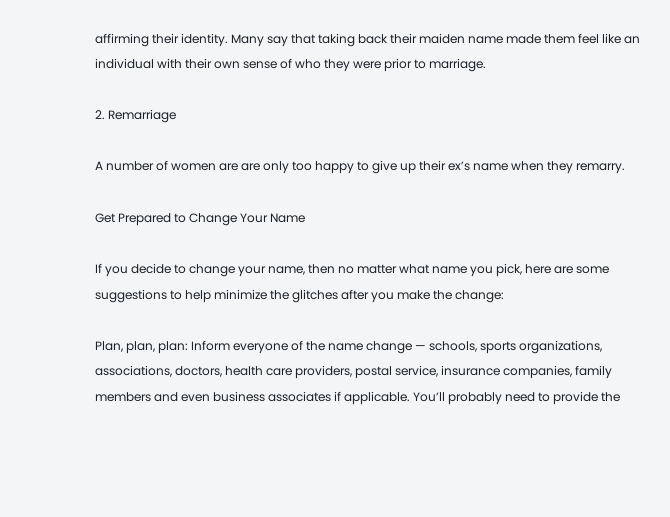affirming their identity. Many say that taking back their maiden name made them feel like an individual with their own sense of who they were prior to marriage.

2. Remarriage

A number of women are are only too happy to give up their ex’s name when they remarry.

Get Prepared to Change Your Name

If you decide to change your name, then no matter what name you pick, here are some suggestions to help minimize the glitches after you make the change:

Plan, plan, plan: Inform everyone of the name change — schools, sports organizations, associations, doctors, health care providers, postal service, insurance companies, family members and even business associates if applicable. You’ll probably need to provide the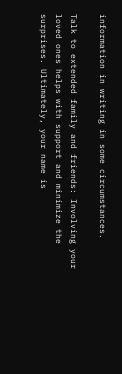information in writing in some circumstances.

Talk to extended family and friends: Involving your loved ones helps with support and minimize the surprises. Ultimately, your name is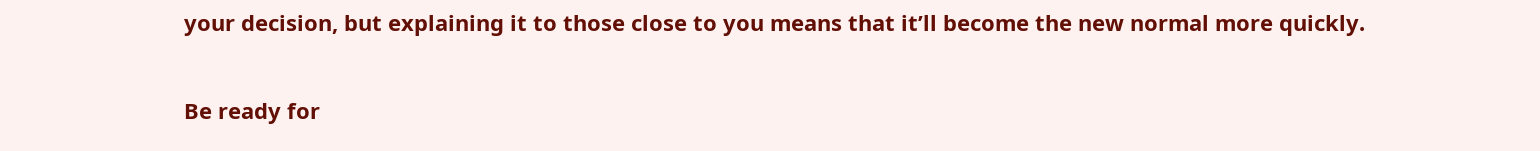your decision, but explaining it to those close to you means that it’ll become the new normal more quickly.

Be ready for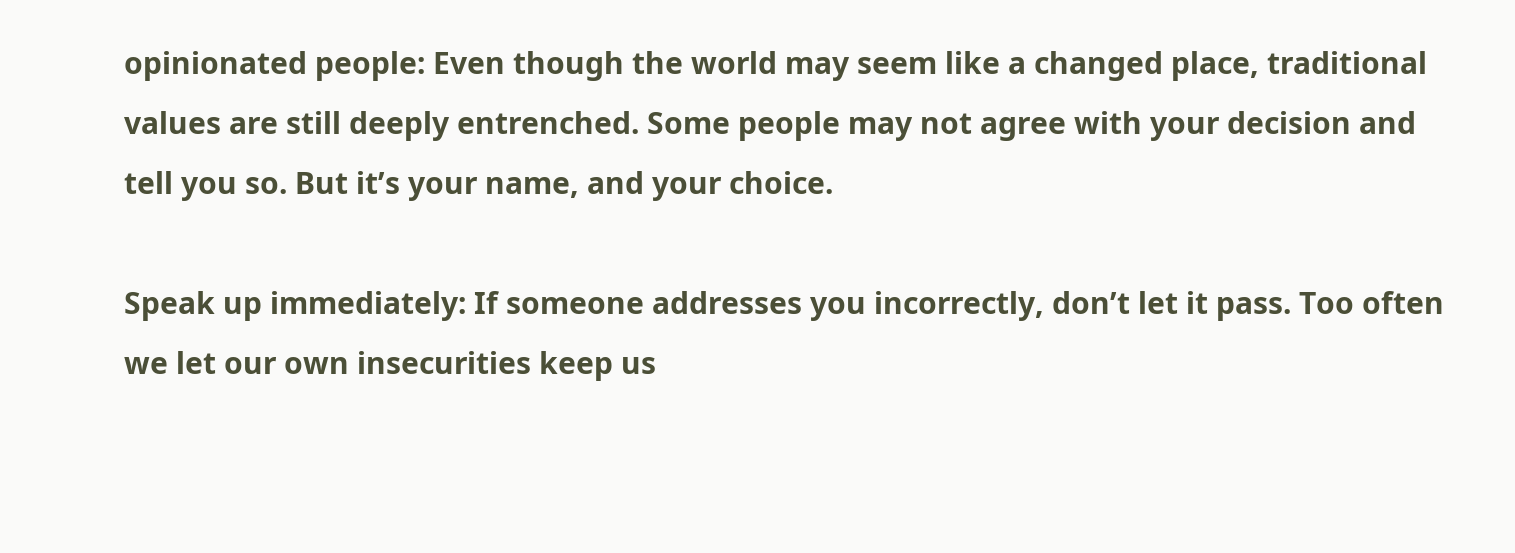opinionated people: Even though the world may seem like a changed place, traditional values are still deeply entrenched. Some people may not agree with your decision and tell you so. But it’s your name, and your choice.

Speak up immediately: If someone addresses you incorrectly, don’t let it pass. Too often we let our own insecurities keep us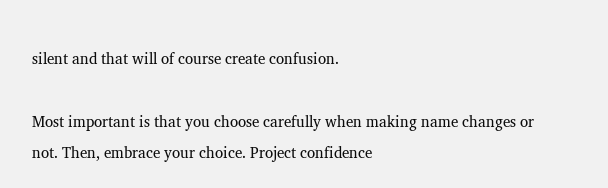silent and that will of course create confusion.

Most important is that you choose carefully when making name changes or not. Then, embrace your choice. Project confidence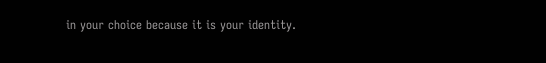in your choice because it is your identity.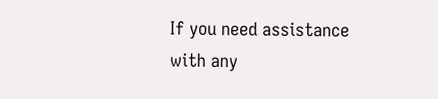If you need assistance with any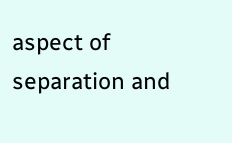aspect of separation and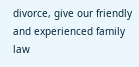divorce, give our friendly and experienced family law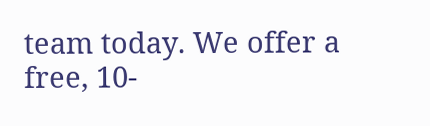team today. We offer a free, 10-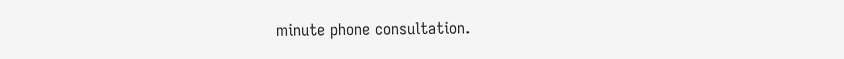minute phone consultation.